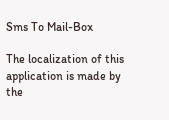Sms To Mail-Box

The localization of this application is made by the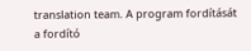translation team. A program fordítását a fordító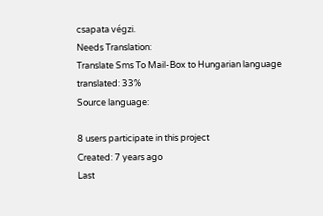csapata végzi.
Needs Translation:
Translate Sms To Mail-Box to Hungarian language
translated: 33%
Source language:

8 users participate in this project
Created: 7 years ago
Last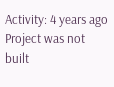Activity: 4 years ago
Project was not built